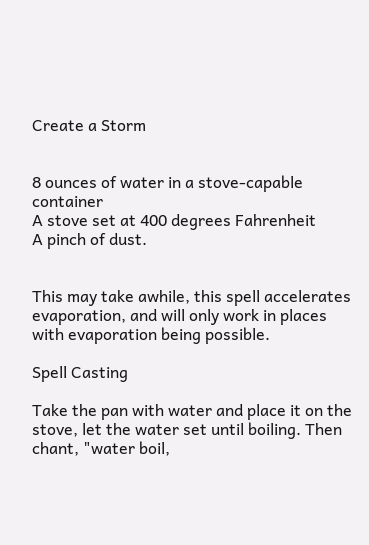Create a Storm


8 ounces of water in a stove-capable container
A stove set at 400 degrees Fahrenheit
A pinch of dust.


This may take awhile, this spell accelerates evaporation, and will only work in places with evaporation being possible.

Spell Casting

Take the pan with water and place it on the stove, let the water set until boiling. Then chant, "water boil,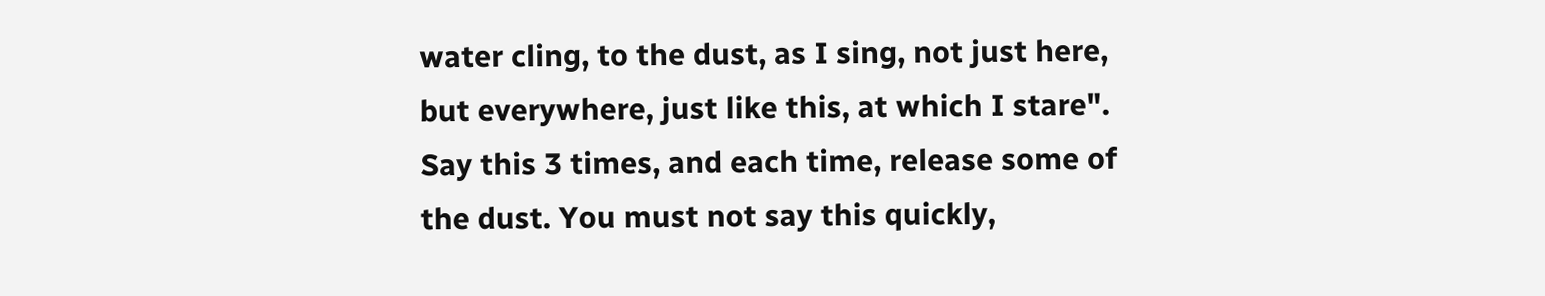water cling, to the dust, as I sing, not just here, but everywhere, just like this, at which I stare". Say this 3 times, and each time, release some of the dust. You must not say this quickly,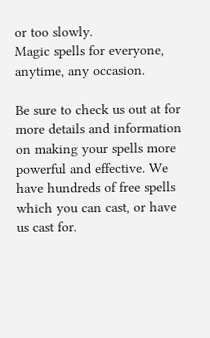or too slowly.
Magic spells for everyone, anytime, any occasion.

Be sure to check us out at for more details and information on making your spells more powerful and effective. We have hundreds of free spells which you can cast, or have us cast for.